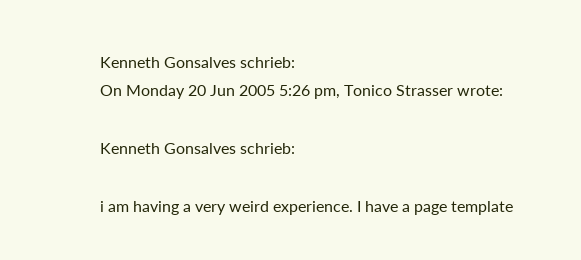Kenneth Gonsalves schrieb:
On Monday 20 Jun 2005 5:26 pm, Tonico Strasser wrote:

Kenneth Gonsalves schrieb:

i am having a very weird experience. I have a page template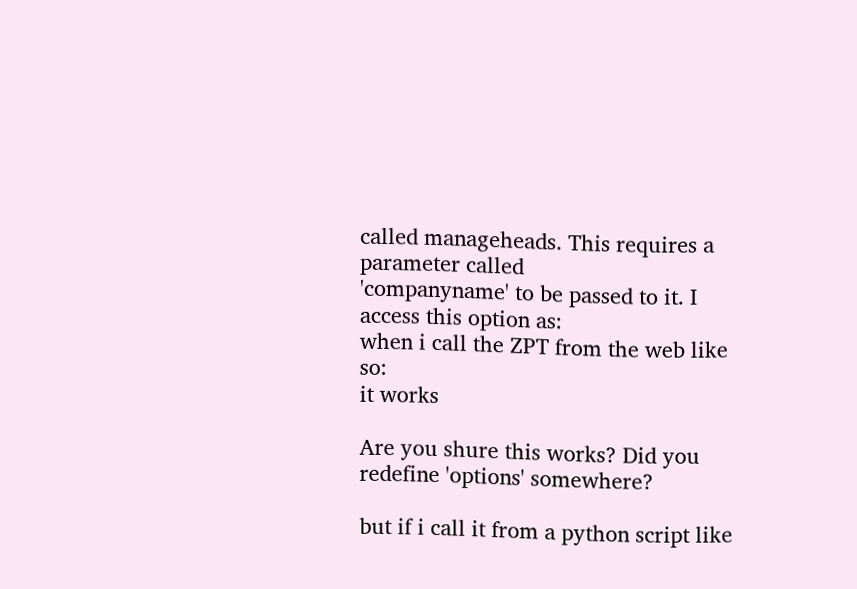called manageheads. This requires a parameter called
'companyname' to be passed to it. I access this option as:
when i call the ZPT from the web like so:
it works

Are you shure this works? Did you redefine 'options' somewhere?

but if i call it from a python script like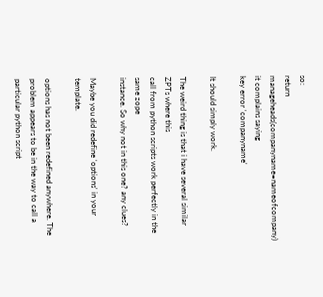so:
return manageheads(companyname=nameofcompany)
it complains saying
key error 'companyname'

It should simply work.

The weird thing is that i have several similar ZPTs where this
call from python scripts work perfectly in the same zope
instance. So why not in this one? any clues?

Maybe you did redefine 'options' in your template.

options has not been redefined anywhere. The problem appears to be in the way to call a particular python script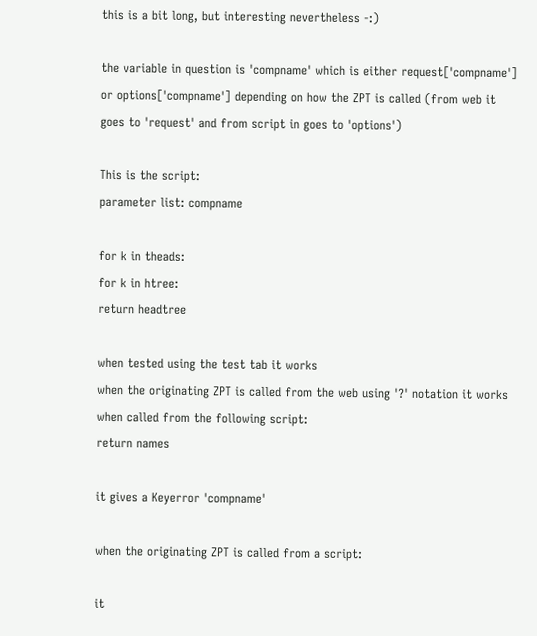this is a bit long, but interesting nevertheless -:)

the variable in question is 'compname' which is either request['compname'] or options['compname'] depending on how the ZPT is called (from web it goes to 'request' and from script in goes to 'options')

This is the script:
parameter list: compname

for k in theads:
for k in htree:
return headtree

when tested using the test tab it works
when the originating ZPT is called from the web using '?' notation it works
when called from the following script:
return names

it gives a Keyerror 'compname'

when the originating ZPT is called from a script:

it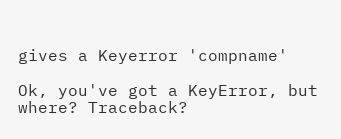gives a Keyerror 'compname'

Ok, you've got a KeyError, but where? Traceback?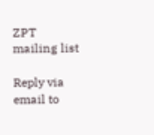ZPT mailing list

Reply via email to